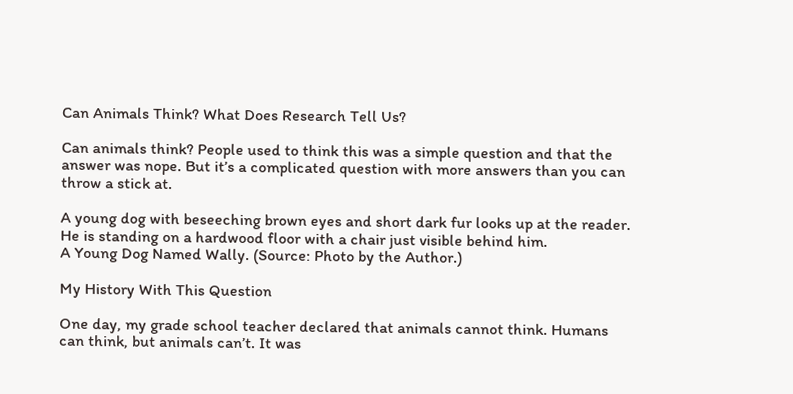Can Animals Think? What Does Research Tell Us?

Can animals think? People used to think this was a simple question and that the answer was nope. But it’s a complicated question with more answers than you can throw a stick at.

A young dog with beseeching brown eyes and short dark fur looks up at the reader. He is standing on a hardwood floor with a chair just visible behind him.
A Young Dog Named Wally. (Source: Photo by the Author.)

My History With This Question

One day, my grade school teacher declared that animals cannot think. Humans can think, but animals can’t. It was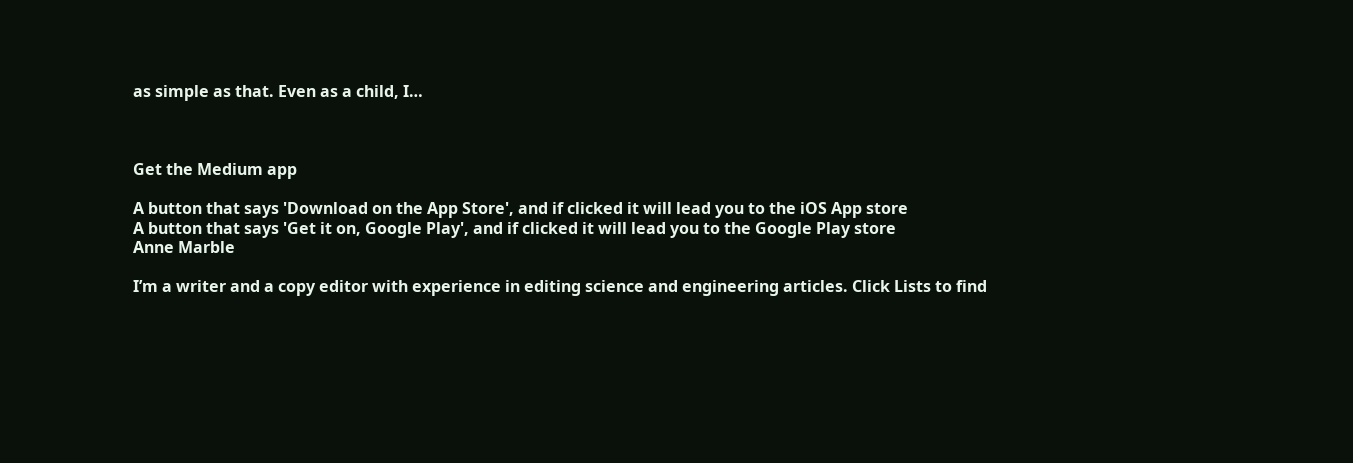as simple as that. Even as a child, I…



Get the Medium app

A button that says 'Download on the App Store', and if clicked it will lead you to the iOS App store
A button that says 'Get it on, Google Play', and if clicked it will lead you to the Google Play store
Anne Marble

I’m a writer and a copy editor with experience in editing science and engineering articles. Click Lists to find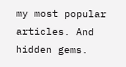my most popular articles. And hidden gems.